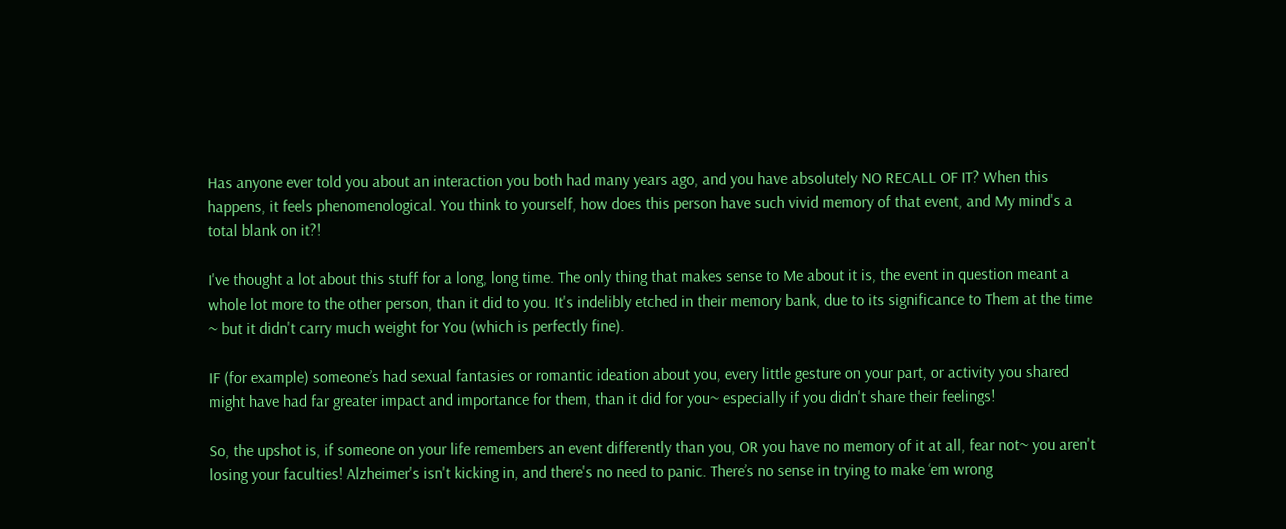Has anyone ever told you about an interaction you both had many years ago, and you have absolutely NO RECALL OF IT? When this happens, it feels phenomenological. You think to yourself, how does this person have such vivid memory of that event, and My mind's a total blank on it?!

I've thought a lot about this stuff for a long, long time. The only thing that makes sense to Me about it is, the event in question meant a whole lot more to the other person, than it did to you. It's indelibly etched in their memory bank, due to its significance to Them at the time ~ but it didn't carry much weight for You (which is perfectly fine).

IF (for example) someone’s had sexual fantasies or romantic ideation about you, every little gesture on your part, or activity you shared might have had far greater impact and importance for them, than it did for you~ especially if you didn't share their feelings!

So, the upshot is, if someone on your life remembers an event differently than you, OR you have no memory of it at all, fear not~ you aren't losing your faculties! Alzheimer's isn't kicking in, and there's no need to panic. There’s no sense in trying to make ‘em wrong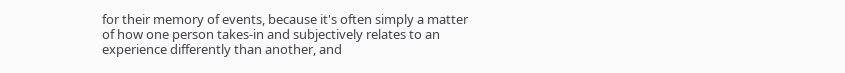for their memory of events, because it's often simply a matter of how one person takes-in and subjectively relates to an experience differently than another, and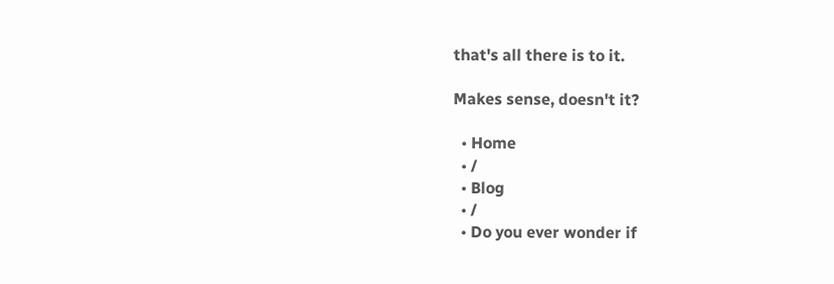that's all there is to it.

Makes sense, doesn't it?

  • Home
  • /
  • Blog
  • /
  • Do you ever wonder if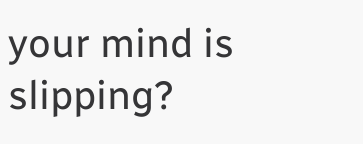your mind is slipping?